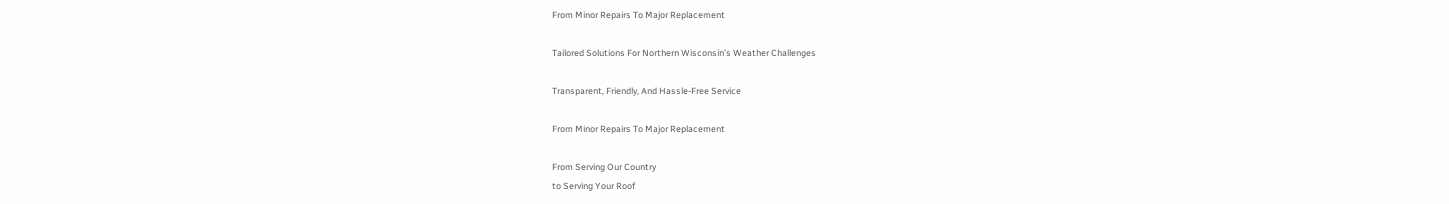From Minor Repairs To Major Replacement

Tailored Solutions For Northern Wisconsin's Weather Challenges

Transparent, Friendly, And Hassle-Free Service

From Minor Repairs To Major Replacement

From Serving Our Country
to Serving Your Roof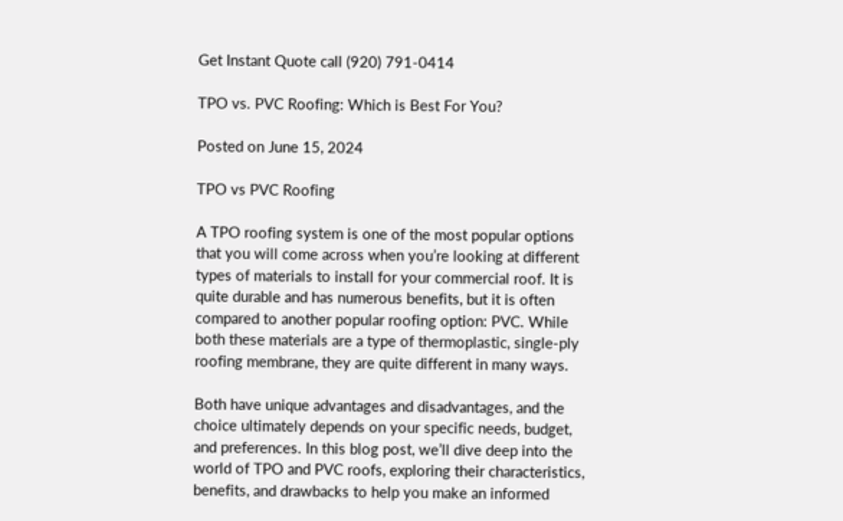Get Instant Quote call (920) 791-0414

TPO vs. PVC Roofing: Which is Best For You?

Posted on June 15, 2024

TPO vs PVC Roofing

A TPO roofing system is one of the most popular options that you will come across when you’re looking at different types of materials to install for your commercial roof. It is quite durable and has numerous benefits, but it is often compared to another popular roofing option: PVC. While both these materials are a type of thermoplastic, single-ply roofing membrane, they are quite different in many ways.

Both have unique advantages and disadvantages, and the choice ultimately depends on your specific needs, budget, and preferences. In this blog post, we’ll dive deep into the world of TPO and PVC roofs, exploring their characteristics, benefits, and drawbacks to help you make an informed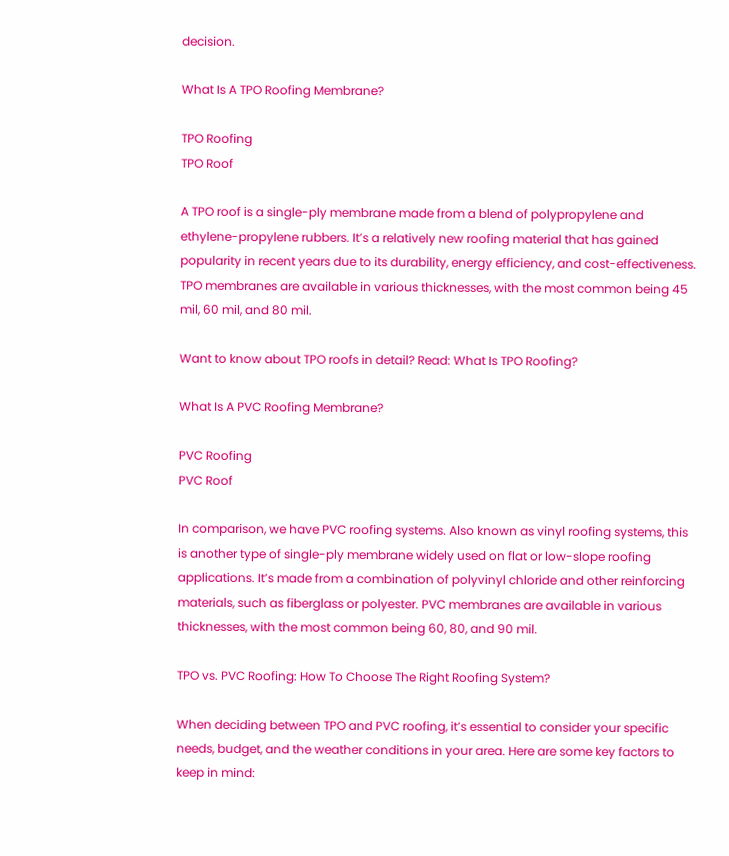decision.

What Is A TPO Roofing Membrane?

TPO Roofing
TPO Roof

A TPO roof is a single-ply membrane made from a blend of polypropylene and ethylene-propylene rubbers. It’s a relatively new roofing material that has gained popularity in recent years due to its durability, energy efficiency, and cost-effectiveness. TPO membranes are available in various thicknesses, with the most common being 45 mil, 60 mil, and 80 mil.

Want to know about TPO roofs in detail? Read: What Is TPO Roofing?

What Is A PVC Roofing Membrane?

PVC Roofing
PVC Roof

In comparison, we have PVC roofing systems. Also known as vinyl roofing systems, this is another type of single-ply membrane widely used on flat or low-slope roofing applications. It’s made from a combination of polyvinyl chloride and other reinforcing materials, such as fiberglass or polyester. PVC membranes are available in various thicknesses, with the most common being 60, 80, and 90 mil.

TPO vs. PVC Roofing: How To Choose The Right Roofing System?

When deciding between TPO and PVC roofing, it’s essential to consider your specific needs, budget, and the weather conditions in your area. Here are some key factors to keep in mind: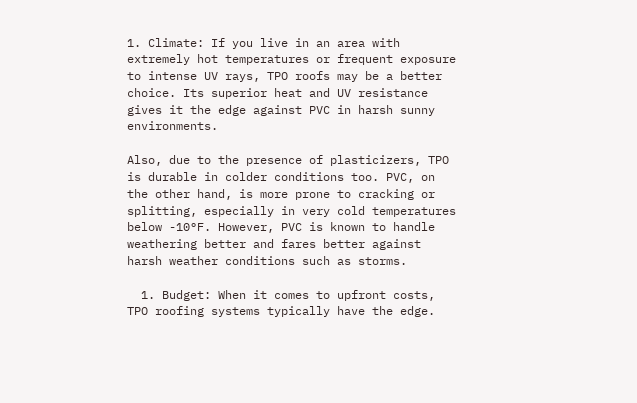1. Climate: If you live in an area with extremely hot temperatures or frequent exposure to intense UV rays, TPO roofs may be a better choice. Its superior heat and UV resistance gives it the edge against PVC in harsh sunny environments.

Also, due to the presence of plasticizers, TPO is durable in colder conditions too. PVC, on the other hand, is more prone to cracking or splitting, especially in very cold temperatures below -10°F. However, PVC is known to handle weathering better and fares better against harsh weather conditions such as storms.

  1. Budget: When it comes to upfront costs, TPO roofing systems typically have the edge.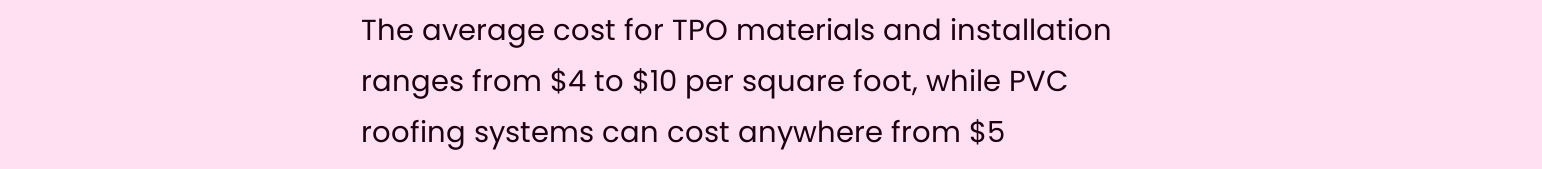The average cost for TPO materials and installation ranges from $4 to $10 per square foot, while PVC roofing systems can cost anywhere from $5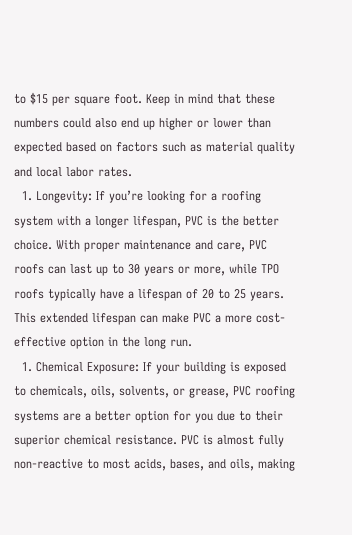to $15 per square foot. Keep in mind that these numbers could also end up higher or lower than expected based on factors such as material quality and local labor rates.
  1. Longevity: If you’re looking for a roofing system with a longer lifespan, PVC is the better choice. With proper maintenance and care, PVC roofs can last up to 30 years or more, while TPO roofs typically have a lifespan of 20 to 25 years. This extended lifespan can make PVC a more cost-effective option in the long run.
  1. Chemical Exposure: If your building is exposed to chemicals, oils, solvents, or grease, PVC roofing systems are a better option for you due to their superior chemical resistance. PVC is almost fully non-reactive to most acids, bases, and oils, making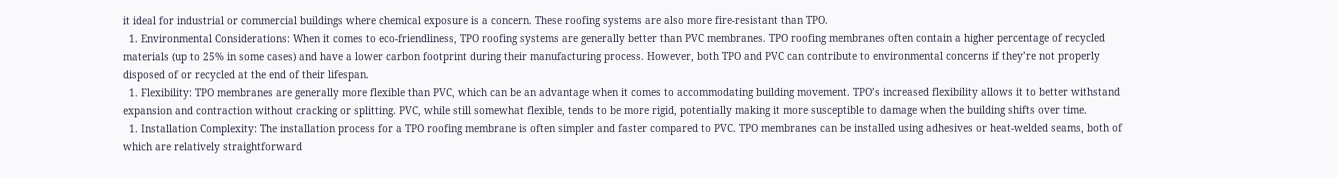it ideal for industrial or commercial buildings where chemical exposure is a concern. These roofing systems are also more fire-resistant than TPO.
  1. Environmental Considerations: When it comes to eco-friendliness, TPO roofing systems are generally better than PVC membranes. TPO roofing membranes often contain a higher percentage of recycled materials (up to 25% in some cases) and have a lower carbon footprint during their manufacturing process. However, both TPO and PVC can contribute to environmental concerns if they’re not properly disposed of or recycled at the end of their lifespan.
  1. Flexibility: TPO membranes are generally more flexible than PVC, which can be an advantage when it comes to accommodating building movement. TPO’s increased flexibility allows it to better withstand expansion and contraction without cracking or splitting. PVC, while still somewhat flexible, tends to be more rigid, potentially making it more susceptible to damage when the building shifts over time.
  1. Installation Complexity: The installation process for a TPO roofing membrane is often simpler and faster compared to PVC. TPO membranes can be installed using adhesives or heat-welded seams, both of which are relatively straightforward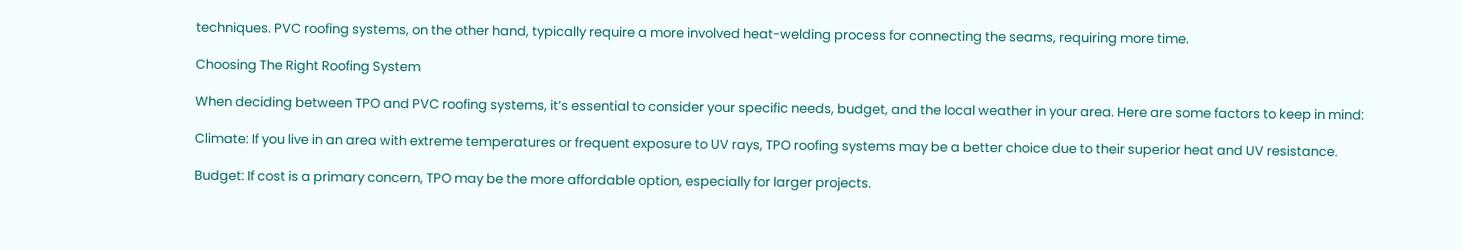techniques. PVC roofing systems, on the other hand, typically require a more involved heat-welding process for connecting the seams, requiring more time.

Choosing The Right Roofing System

When deciding between TPO and PVC roofing systems, it’s essential to consider your specific needs, budget, and the local weather in your area. Here are some factors to keep in mind:

Climate: If you live in an area with extreme temperatures or frequent exposure to UV rays, TPO roofing systems may be a better choice due to their superior heat and UV resistance.

Budget: If cost is a primary concern, TPO may be the more affordable option, especially for larger projects.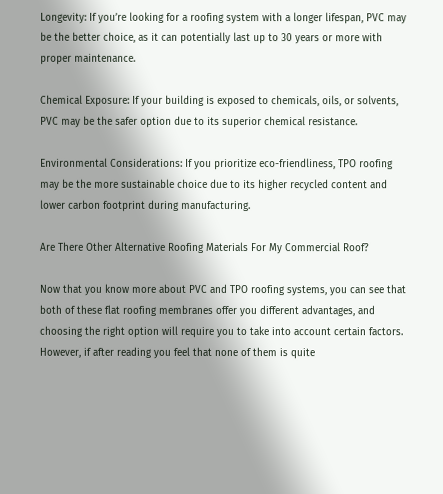Longevity: If you’re looking for a roofing system with a longer lifespan, PVC may be the better choice, as it can potentially last up to 30 years or more with proper maintenance.

Chemical Exposure: If your building is exposed to chemicals, oils, or solvents, PVC may be the safer option due to its superior chemical resistance.

Environmental Considerations: If you prioritize eco-friendliness, TPO roofing may be the more sustainable choice due to its higher recycled content and lower carbon footprint during manufacturing.

Are There Other Alternative Roofing Materials For My Commercial Roof?

Now that you know more about PVC and TPO roofing systems, you can see that both of these flat roofing membranes offer you different advantages, and choosing the right option will require you to take into account certain factors. However, if after reading you feel that none of them is quite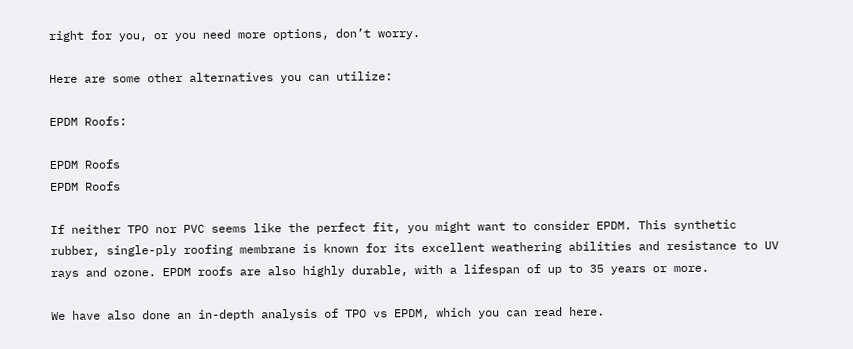right for you, or you need more options, don’t worry.

Here are some other alternatives you can utilize:

EPDM Roofs:

EPDM Roofs
EPDM Roofs

If neither TPO nor PVC seems like the perfect fit, you might want to consider EPDM. This synthetic rubber, single-ply roofing membrane is known for its excellent weathering abilities and resistance to UV rays and ozone. EPDM roofs are also highly durable, with a lifespan of up to 35 years or more.

We have also done an in-depth analysis of TPO vs EPDM, which you can read here.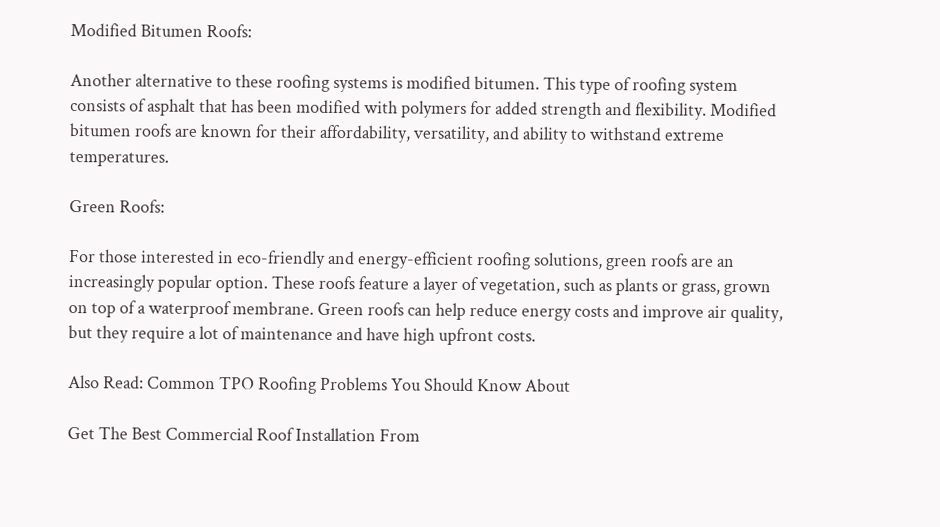Modified Bitumen Roofs:

Another alternative to these roofing systems is modified bitumen. This type of roofing system consists of asphalt that has been modified with polymers for added strength and flexibility. Modified bitumen roofs are known for their affordability, versatility, and ability to withstand extreme temperatures.

Green Roofs:

For those interested in eco-friendly and energy-efficient roofing solutions, green roofs are an increasingly popular option. These roofs feature a layer of vegetation, such as plants or grass, grown on top of a waterproof membrane. Green roofs can help reduce energy costs and improve air quality, but they require a lot of maintenance and have high upfront costs.

Also Read: Common TPO Roofing Problems You Should Know About

Get The Best Commercial Roof Installation From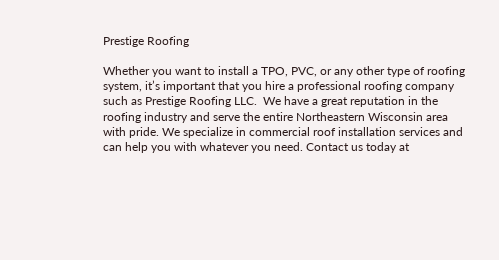Prestige Roofing

Whether you want to install a TPO, PVC, or any other type of roofing system, it’s important that you hire a professional roofing company such as Prestige Roofing LLC.  We have a great reputation in the roofing industry and serve the entire Northeastern Wisconsin area with pride. We specialize in commercial roof installation services and can help you with whatever you need. Contact us today at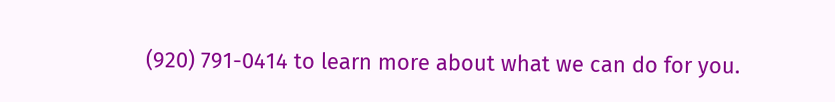(920) 791-0414 to learn more about what we can do for you.